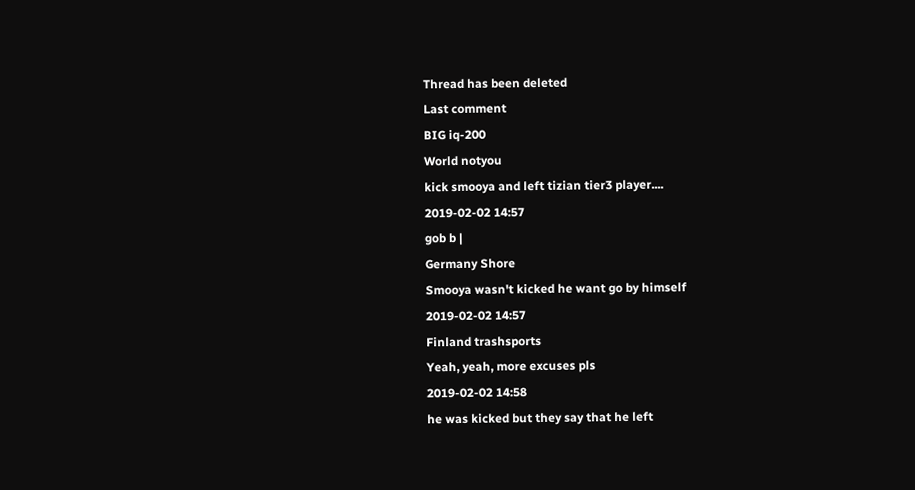Thread has been deleted
Last comment
BIG iq-200
World notyou
kick smooya and left tizian tier3 player....
2019-02-02 14:57
gob b |
Germany Shore
Smooya wasn't kicked he want go by himself
2019-02-02 14:57
Finland trashsports
Yeah, yeah, more excuses pls
2019-02-02 14:58
he was kicked but they say that he left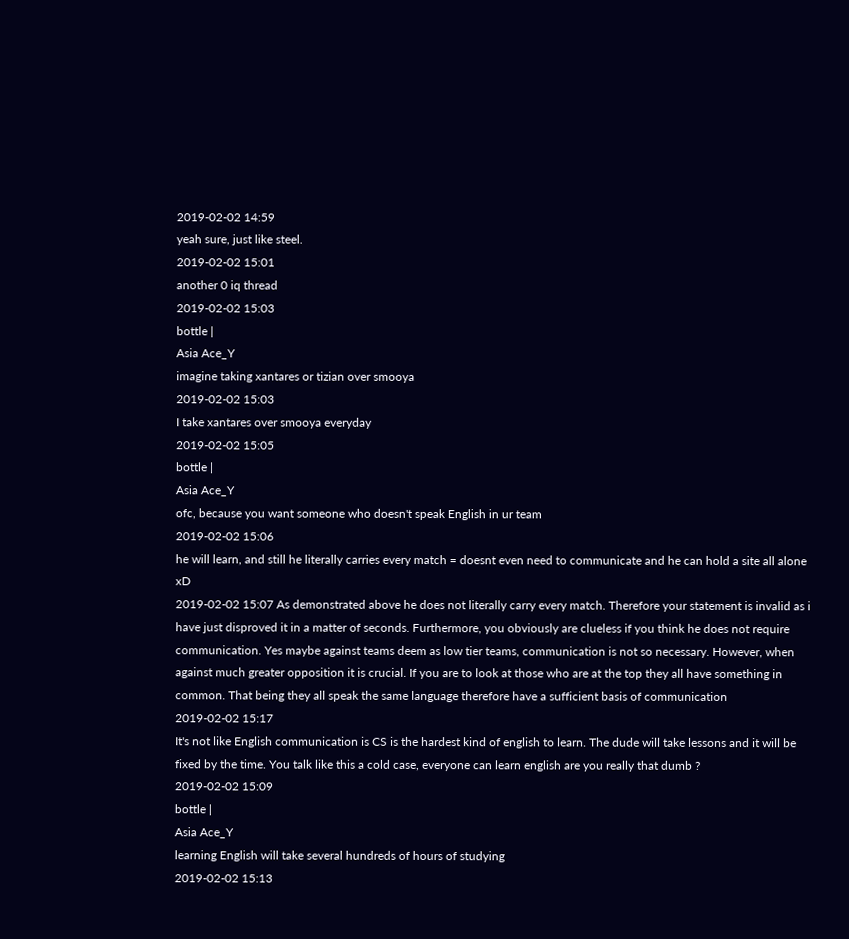2019-02-02 14:59
yeah sure, just like steel.
2019-02-02 15:01
another 0 iq thread
2019-02-02 15:03
bottle |
Asia Ace_Y
imagine taking xantares or tizian over smooya
2019-02-02 15:03
I take xantares over smooya everyday
2019-02-02 15:05
bottle |
Asia Ace_Y
ofc, because you want someone who doesn't speak English in ur team
2019-02-02 15:06
he will learn, and still he literally carries every match = doesnt even need to communicate and he can hold a site all alone xD
2019-02-02 15:07 As demonstrated above he does not literally carry every match. Therefore your statement is invalid as i have just disproved it in a matter of seconds. Furthermore, you obviously are clueless if you think he does not require communication. Yes maybe against teams deem as low tier teams, communication is not so necessary. However, when against much greater opposition it is crucial. If you are to look at those who are at the top they all have something in common. That being they all speak the same language therefore have a sufficient basis of communication
2019-02-02 15:17
It's not like English communication is CS is the hardest kind of english to learn. The dude will take lessons and it will be fixed by the time. You talk like this a cold case, everyone can learn english are you really that dumb ?
2019-02-02 15:09
bottle |
Asia Ace_Y
learning English will take several hundreds of hours of studying
2019-02-02 15:13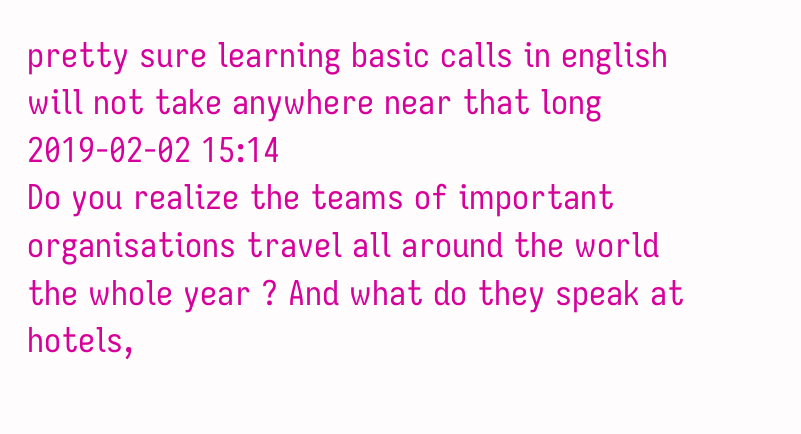pretty sure learning basic calls in english will not take anywhere near that long
2019-02-02 15:14
Do you realize the teams of important organisations travel all around the world the whole year ? And what do they speak at hotels,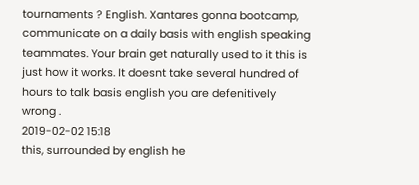tournaments ? English. Xantares gonna bootcamp, communicate on a daily basis with english speaking teammates. Your brain get naturally used to it this is just how it works. It doesnt take several hundred of hours to talk basis english you are defenitively wrong .
2019-02-02 15:18
this, surrounded by english he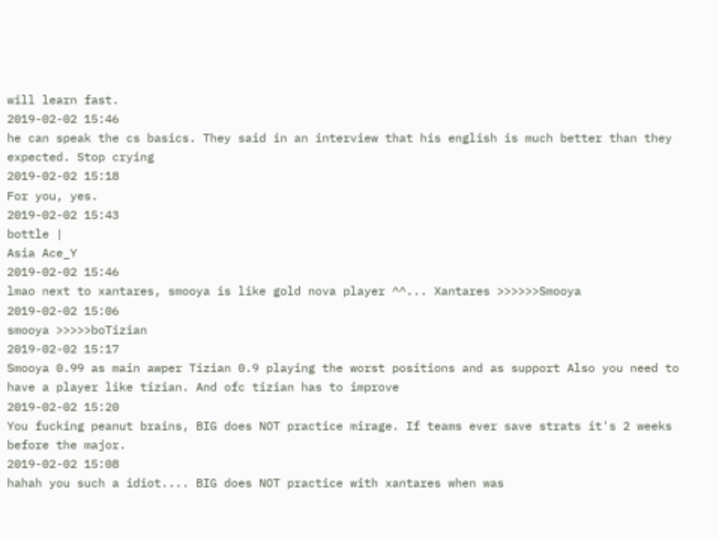will learn fast.
2019-02-02 15:46
he can speak the cs basics. They said in an interview that his english is much better than they expected. Stop crying
2019-02-02 15:18
For you, yes.
2019-02-02 15:43
bottle |
Asia Ace_Y
2019-02-02 15:46
lmao next to xantares, smooya is like gold nova player ^^... Xantares >>>>>>Smooya
2019-02-02 15:06
smooya >>>>>boTizian
2019-02-02 15:17
Smooya 0.99 as main awper Tizian 0.9 playing the worst positions and as support Also you need to have a player like tizian. And ofc tizian has to improve
2019-02-02 15:20
You fucking peanut brains, BIG does NOT practice mirage. If teams ever save strats it's 2 weeks before the major.
2019-02-02 15:08
hahah you such a idiot.... BIG does NOT practice with xantares when was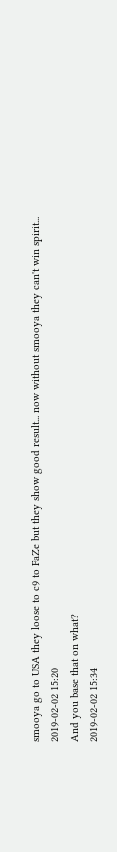smooya go to USA they loose to c9 to FaZe but they show good result... now without smooya they can't win spirit...
2019-02-02 15:20
And you base that on what?
2019-02-02 15:34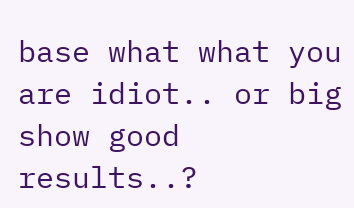base what what you are idiot.. or big show good results..?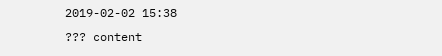2019-02-02 15:38
??? content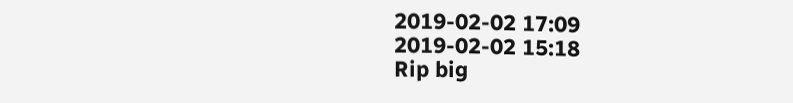2019-02-02 17:09
2019-02-02 15:18
Rip big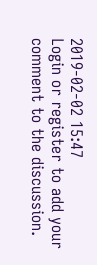2019-02-02 15:47
Login or register to add your comment to the discussion.